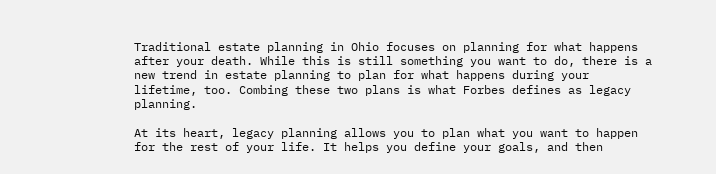Traditional estate planning in Ohio focuses on planning for what happens after your death. While this is still something you want to do, there is a new trend in estate planning to plan for what happens during your lifetime, too. Combing these two plans is what Forbes defines as legacy planning.

At its heart, legacy planning allows you to plan what you want to happen for the rest of your life. It helps you define your goals, and then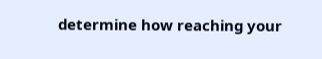determine how reaching your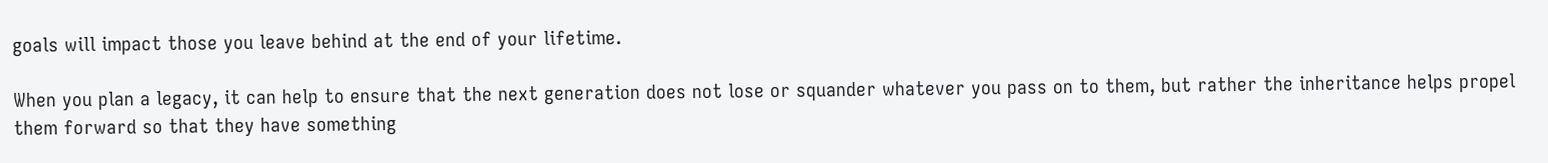goals will impact those you leave behind at the end of your lifetime.

When you plan a legacy, it can help to ensure that the next generation does not lose or squander whatever you pass on to them, but rather the inheritance helps propel them forward so that they have something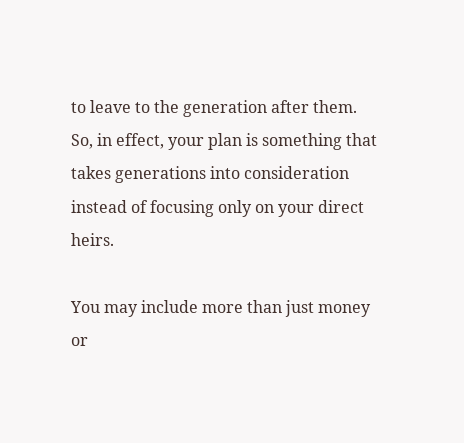to leave to the generation after them. So, in effect, your plan is something that takes generations into consideration instead of focusing only on your direct heirs.

You may include more than just money or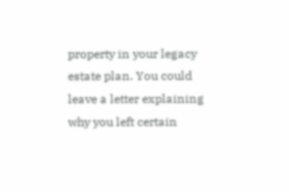property in your legacy estate plan. You could leave a letter explaining why you left certain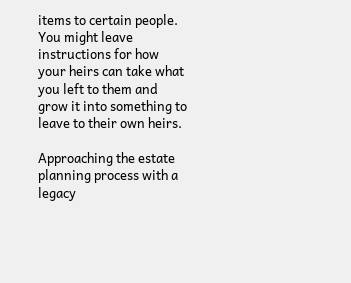items to certain people. You might leave instructions for how your heirs can take what you left to them and grow it into something to leave to their own heirs.

Approaching the estate planning process with a legacy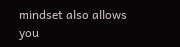mindset also allows you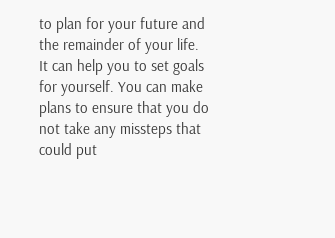to plan for your future and the remainder of your life. It can help you to set goals for yourself. You can make plans to ensure that you do not take any missteps that could put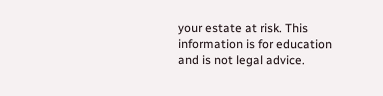your estate at risk. This information is for education and is not legal advice.